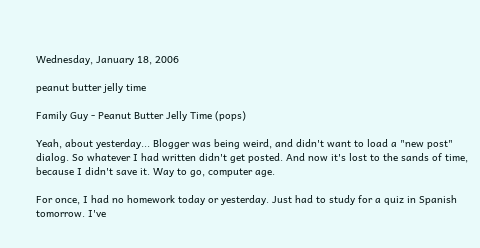Wednesday, January 18, 2006

peanut butter jelly time

Family Guy - Peanut Butter Jelly Time (pops)

Yeah, about yesterday... Blogger was being weird, and didn't want to load a "new post" dialog. So whatever I had written didn't get posted. And now it's lost to the sands of time, because I didn't save it. Way to go, computer age.

For once, I had no homework today or yesterday. Just had to study for a quiz in Spanish tomorrow. I've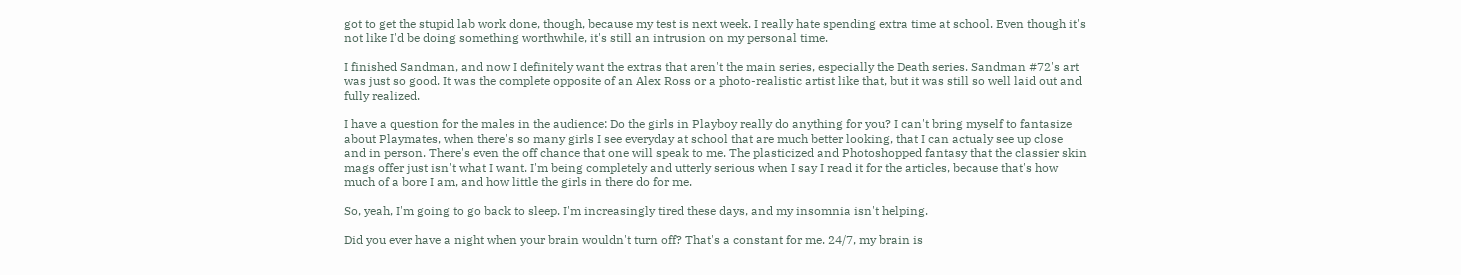got to get the stupid lab work done, though, because my test is next week. I really hate spending extra time at school. Even though it's not like I'd be doing something worthwhile, it's still an intrusion on my personal time.

I finished Sandman, and now I definitely want the extras that aren't the main series, especially the Death series. Sandman #72's art was just so good. It was the complete opposite of an Alex Ross or a photo-realistic artist like that, but it was still so well laid out and fully realized.

I have a question for the males in the audience: Do the girls in Playboy really do anything for you? I can't bring myself to fantasize about Playmates, when there's so many girls I see everyday at school that are much better looking, that I can actualy see up close and in person. There's even the off chance that one will speak to me. The plasticized and Photoshopped fantasy that the classier skin mags offer just isn't what I want. I'm being completely and utterly serious when I say I read it for the articles, because that's how much of a bore I am, and how little the girls in there do for me.

So, yeah, I'm going to go back to sleep. I'm increasingly tired these days, and my insomnia isn't helping.

Did you ever have a night when your brain wouldn't turn off? That's a constant for me. 24/7, my brain is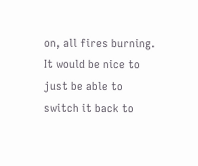on, all fires burning. It would be nice to just be able to switch it back to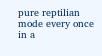pure reptilian mode every once in a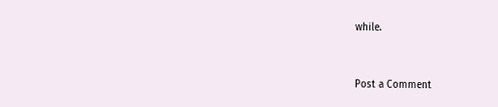while.


Post a Comment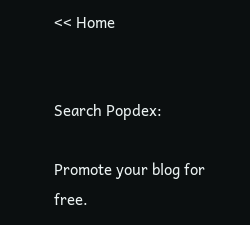<< Home


Search Popdex:

Promote your blog for free.